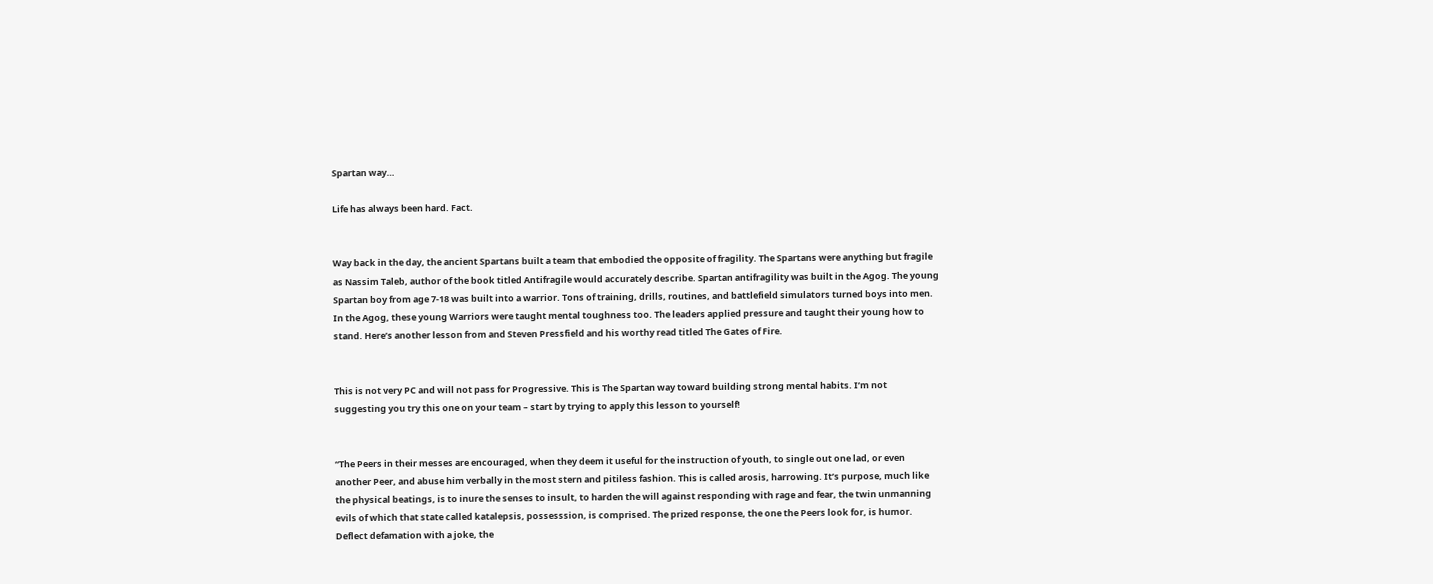Spartan way…

Life has always been hard. Fact.


Way back in the day, the ancient Spartans built a team that embodied the opposite of fragility. The Spartans were anything but fragile as Nassim Taleb, author of the book titled Antifragile would accurately describe. Spartan antifragility was built in the Agog. The young Spartan boy from age 7-18 was built into a warrior. Tons of training, drills, routines, and battlefield simulators turned boys into men. In the Agog, these young Warriors were taught mental toughness too. The leaders applied pressure and taught their young how to stand. Here’s another lesson from and Steven Pressfield and his worthy read titled The Gates of Fire.


This is not very PC and will not pass for Progressive. This is The Spartan way toward building strong mental habits. I’m not suggesting you try this one on your team – start by trying to apply this lesson to yourself!


“The Peers in their messes are encouraged, when they deem it useful for the instruction of youth, to single out one lad, or even another Peer, and abuse him verbally in the most stern and pitiless fashion. This is called arosis, harrowing. It’s purpose, much like the physical beatings, is to inure the senses to insult, to harden the will against responding with rage and fear, the twin unmanning evils of which that state called katalepsis, possesssion, is comprised. The prized response, the one the Peers look for, is humor. Deflect defamation with a joke, the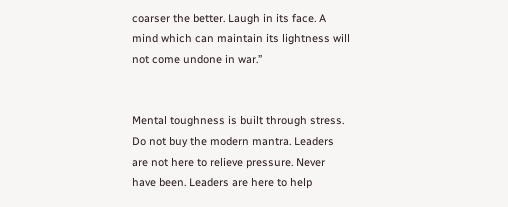coarser the better. Laugh in its face. A mind which can maintain its lightness will not come undone in war.”


Mental toughness is built through stress. Do not buy the modern mantra. Leaders are not here to relieve pressure. Never have been. Leaders are here to help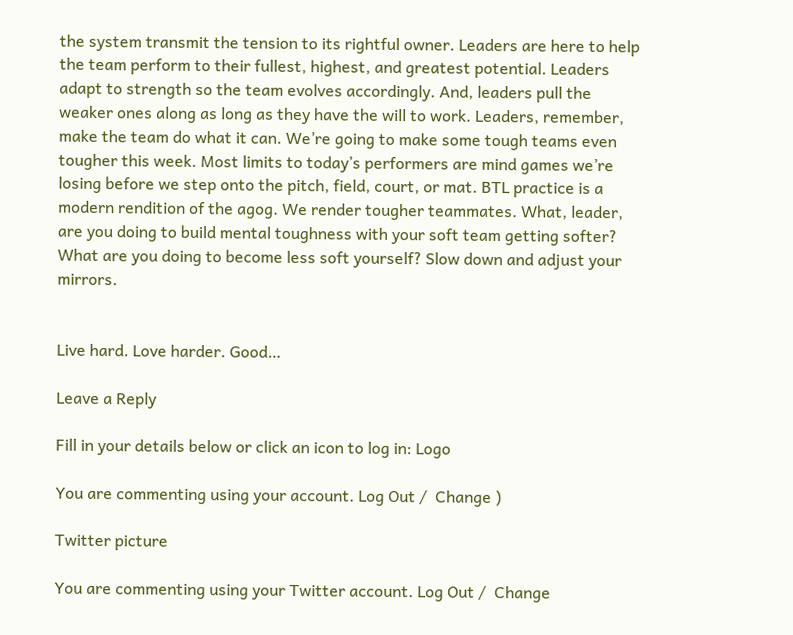the system transmit the tension to its rightful owner. Leaders are here to help the team perform to their fullest, highest, and greatest potential. Leaders adapt to strength so the team evolves accordingly. And, leaders pull the weaker ones along as long as they have the will to work. Leaders, remember, make the team do what it can. We’re going to make some tough teams even tougher this week. Most limits to today’s performers are mind games we’re losing before we step onto the pitch, field, court, or mat. BTL practice is a modern rendition of the agog. We render tougher teammates. What, leader, are you doing to build mental toughness with your soft team getting softer? What are you doing to become less soft yourself? Slow down and adjust your mirrors.


Live hard. Love harder. Good…

Leave a Reply

Fill in your details below or click an icon to log in: Logo

You are commenting using your account. Log Out /  Change )

Twitter picture

You are commenting using your Twitter account. Log Out /  Change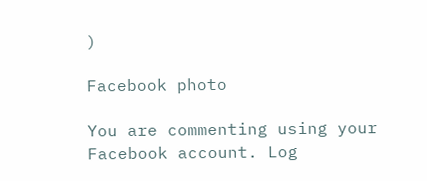)

Facebook photo

You are commenting using your Facebook account. Log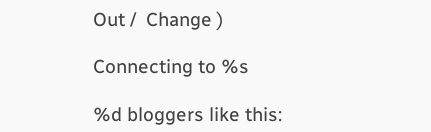Out /  Change )

Connecting to %s

%d bloggers like this: